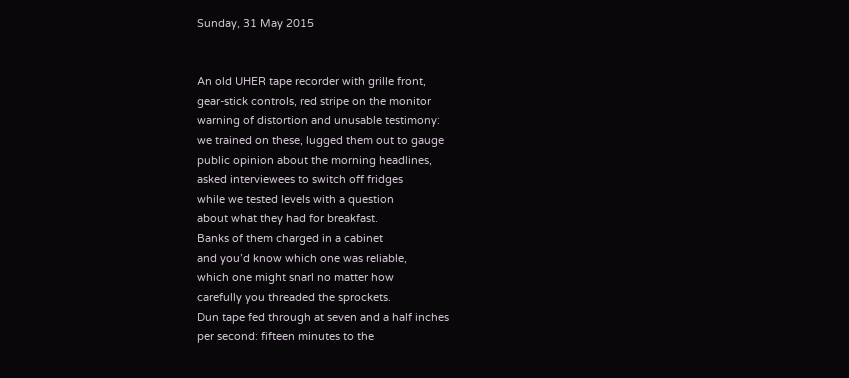Sunday, 31 May 2015


An old UHER tape recorder with grille front,
gear-stick controls, red stripe on the monitor
warning of distortion and unusable testimony:
we trained on these, lugged them out to gauge
public opinion about the morning headlines,
asked interviewees to switch off fridges
while we tested levels with a question
about what they had for breakfast.
Banks of them charged in a cabinet
and you’d know which one was reliable,
which one might snarl no matter how
carefully you threaded the sprockets.
Dun tape fed through at seven and a half inches
per second: fifteen minutes to the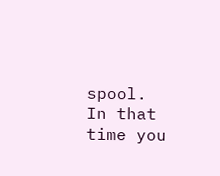spool.
In that time you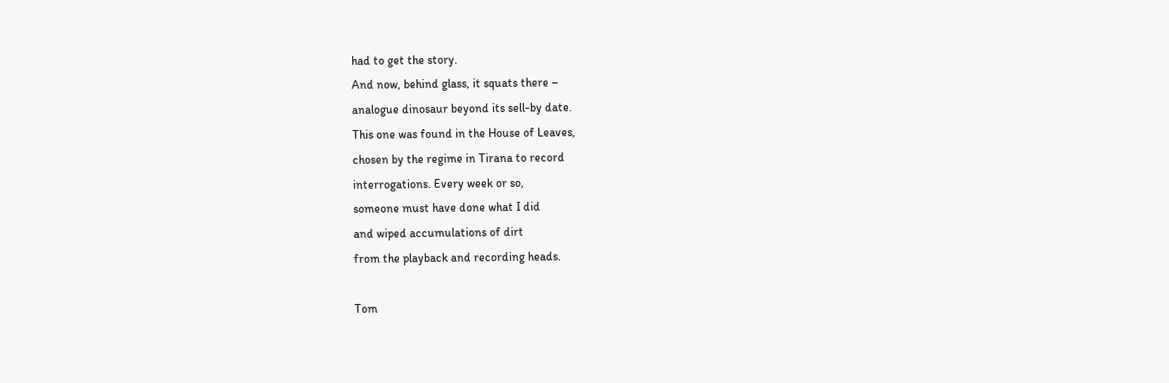had to get the story.
And now, behind glass, it squats there –
analogue dinosaur beyond its sell-by date.
This one was found in the House of Leaves,
chosen by the regime in Tirana to record
interrogations. Every week or so,
someone must have done what I did
and wiped accumulations of dirt
from the playback and recording heads.

Tom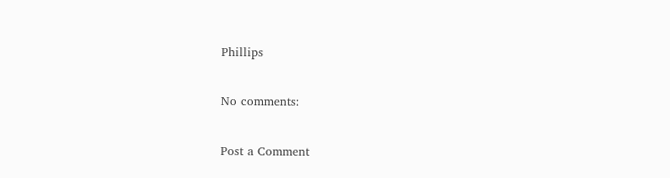Phillips

No comments:

Post a Comment